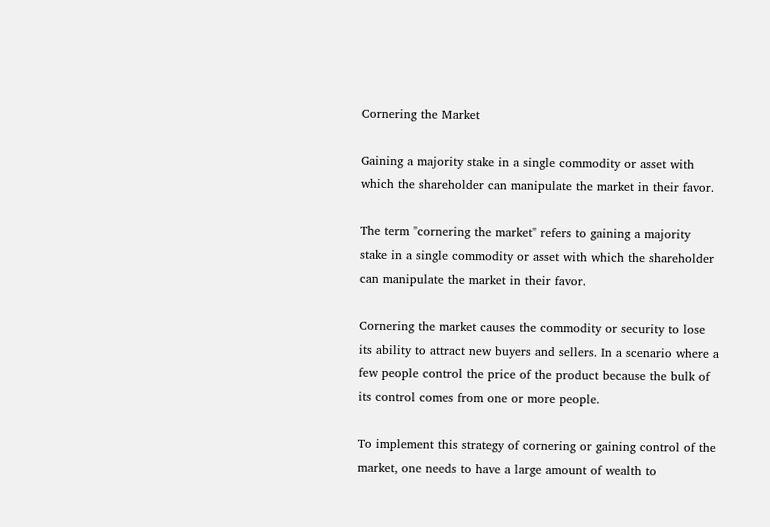Cornering the Market

Gaining a majority stake in a single commodity or asset with which the shareholder can manipulate the market in their favor.

The term "cornering the market" refers to gaining a majority stake in a single commodity or asset with which the shareholder can manipulate the market in their favor.

Cornering the market causes the commodity or security to lose its ability to attract new buyers and sellers. In a scenario where a few people control the price of the product because the bulk of its control comes from one or more people.

To implement this strategy of cornering or gaining control of the market, one needs to have a large amount of wealth to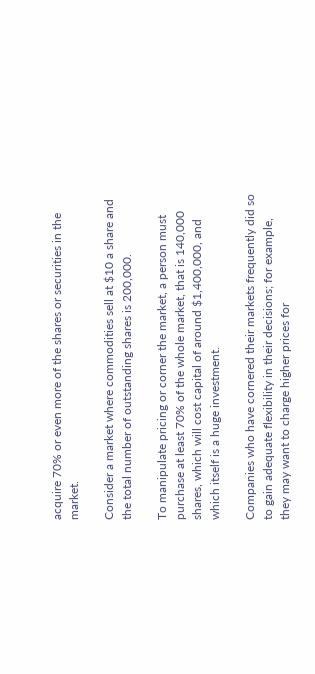acquire 70% or even more of the shares or securities in the market.

Consider a market where commodities sell at $10 a share and the total number of outstanding shares is 200,000.

To manipulate pricing or corner the market, a person must purchase at least 70% of the whole market, that is 140,000 shares, which will cost capital of around $1,400,000, and which itself is a huge investment.

Companies who have cornered their markets frequently did so to gain adequate flexibility in their decisions; for example, they may want to charge higher prices for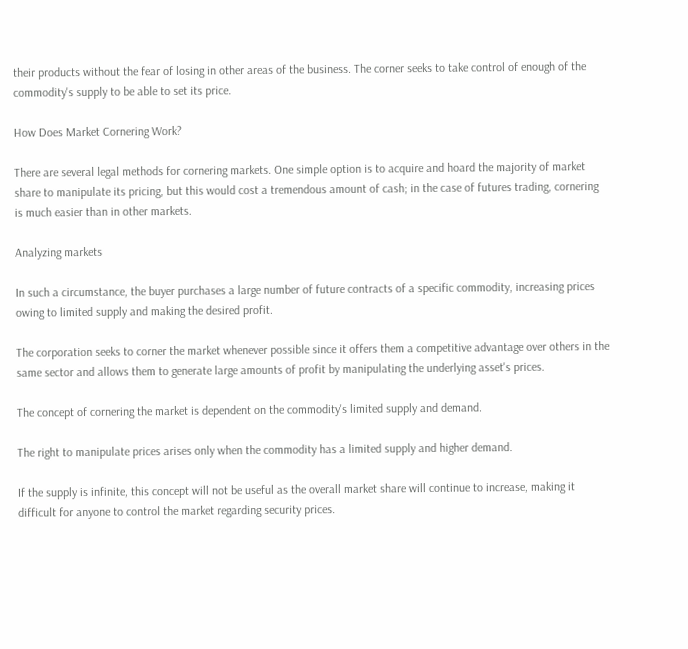their products without the fear of losing in other areas of the business. The corner seeks to take control of enough of the commodity's supply to be able to set its price.

How Does Market Cornering Work?

There are several legal methods for cornering markets. One simple option is to acquire and hoard the majority of market share to manipulate its pricing, but this would cost a tremendous amount of cash; in the case of futures trading, cornering is much easier than in other markets.

Analyzing markets

In such a circumstance, the buyer purchases a large number of future contracts of a specific commodity, increasing prices owing to limited supply and making the desired profit.

The corporation seeks to corner the market whenever possible since it offers them a competitive advantage over others in the same sector and allows them to generate large amounts of profit by manipulating the underlying asset's prices.

The concept of cornering the market is dependent on the commodity's limited supply and demand.

The right to manipulate prices arises only when the commodity has a limited supply and higher demand.

If the supply is infinite, this concept will not be useful as the overall market share will continue to increase, making it difficult for anyone to control the market regarding security prices.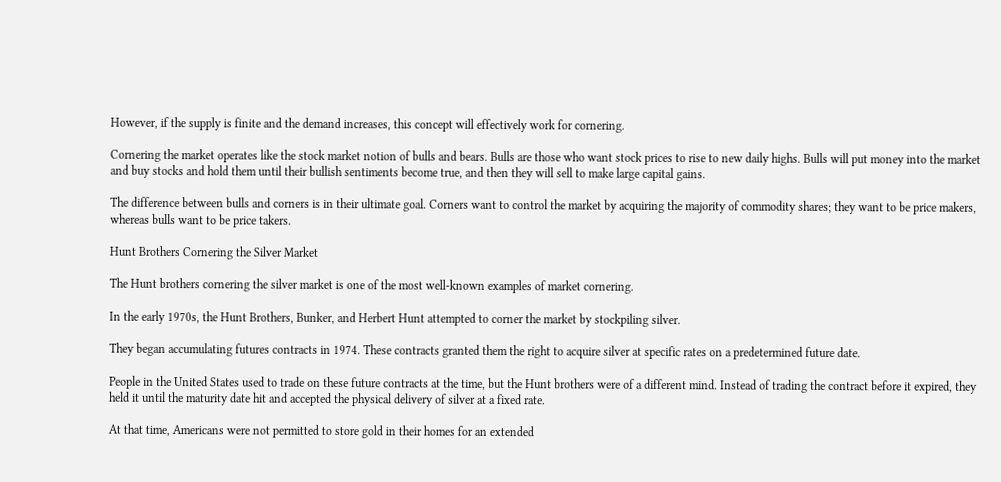However, if the supply is finite and the demand increases, this concept will effectively work for cornering.

Cornering the market operates like the stock market notion of bulls and bears. Bulls are those who want stock prices to rise to new daily highs. Bulls will put money into the market and buy stocks and hold them until their bullish sentiments become true, and then they will sell to make large capital gains.

The difference between bulls and corners is in their ultimate goal. Corners want to control the market by acquiring the majority of commodity shares; they want to be price makers, whereas bulls want to be price takers.

Hunt Brothers Cornering the Silver Market

The Hunt brothers cornering the silver market is one of the most well-known examples of market cornering.

In the early 1970s, the Hunt Brothers, Bunker, and Herbert Hunt attempted to corner the market by stockpiling silver.

They began accumulating futures contracts in 1974. These contracts granted them the right to acquire silver at specific rates on a predetermined future date.

People in the United States used to trade on these future contracts at the time, but the Hunt brothers were of a different mind. Instead of trading the contract before it expired, they held it until the maturity date hit and accepted the physical delivery of silver at a fixed rate.

At that time, Americans were not permitted to store gold in their homes for an extended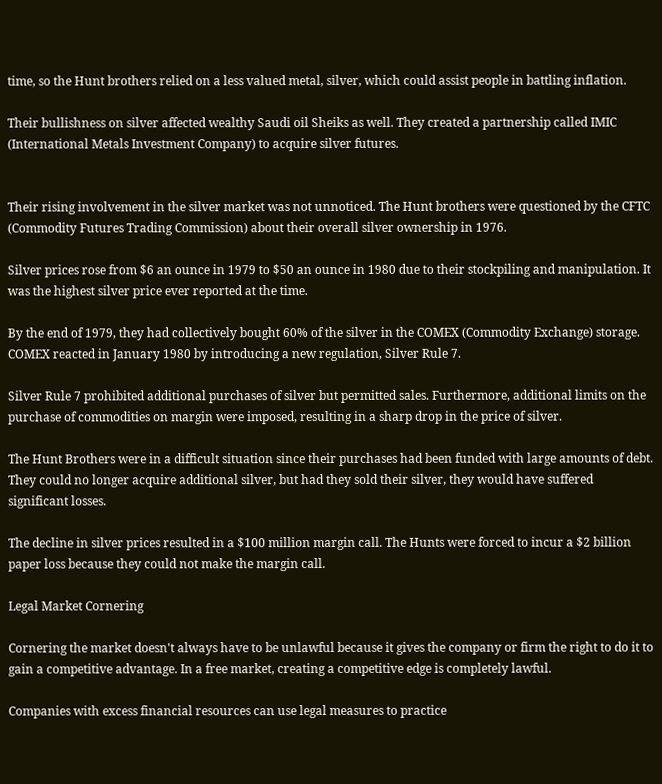time, so the Hunt brothers relied on a less valued metal, silver, which could assist people in battling inflation.

Their bullishness on silver affected wealthy Saudi oil Sheiks as well. They created a partnership called IMIC (International Metals Investment Company) to acquire silver futures.


Their rising involvement in the silver market was not unnoticed. The Hunt brothers were questioned by the CFTC (Commodity Futures Trading Commission) about their overall silver ownership in 1976.

Silver prices rose from $6 an ounce in 1979 to $50 an ounce in 1980 due to their stockpiling and manipulation. It was the highest silver price ever reported at the time.

By the end of 1979, they had collectively bought 60% of the silver in the COMEX (Commodity Exchange) storage. COMEX reacted in January 1980 by introducing a new regulation, Silver Rule 7.

Silver Rule 7 prohibited additional purchases of silver but permitted sales. Furthermore, additional limits on the purchase of commodities on margin were imposed, resulting in a sharp drop in the price of silver.

The Hunt Brothers were in a difficult situation since their purchases had been funded with large amounts of debt. They could no longer acquire additional silver, but had they sold their silver, they would have suffered significant losses.

The decline in silver prices resulted in a $100 million margin call. The Hunts were forced to incur a $2 billion paper loss because they could not make the margin call.

Legal Market Cornering

Cornering the market doesn't always have to be unlawful because it gives the company or firm the right to do it to gain a competitive advantage. In a free market, creating a competitive edge is completely lawful.

Companies with excess financial resources can use legal measures to practice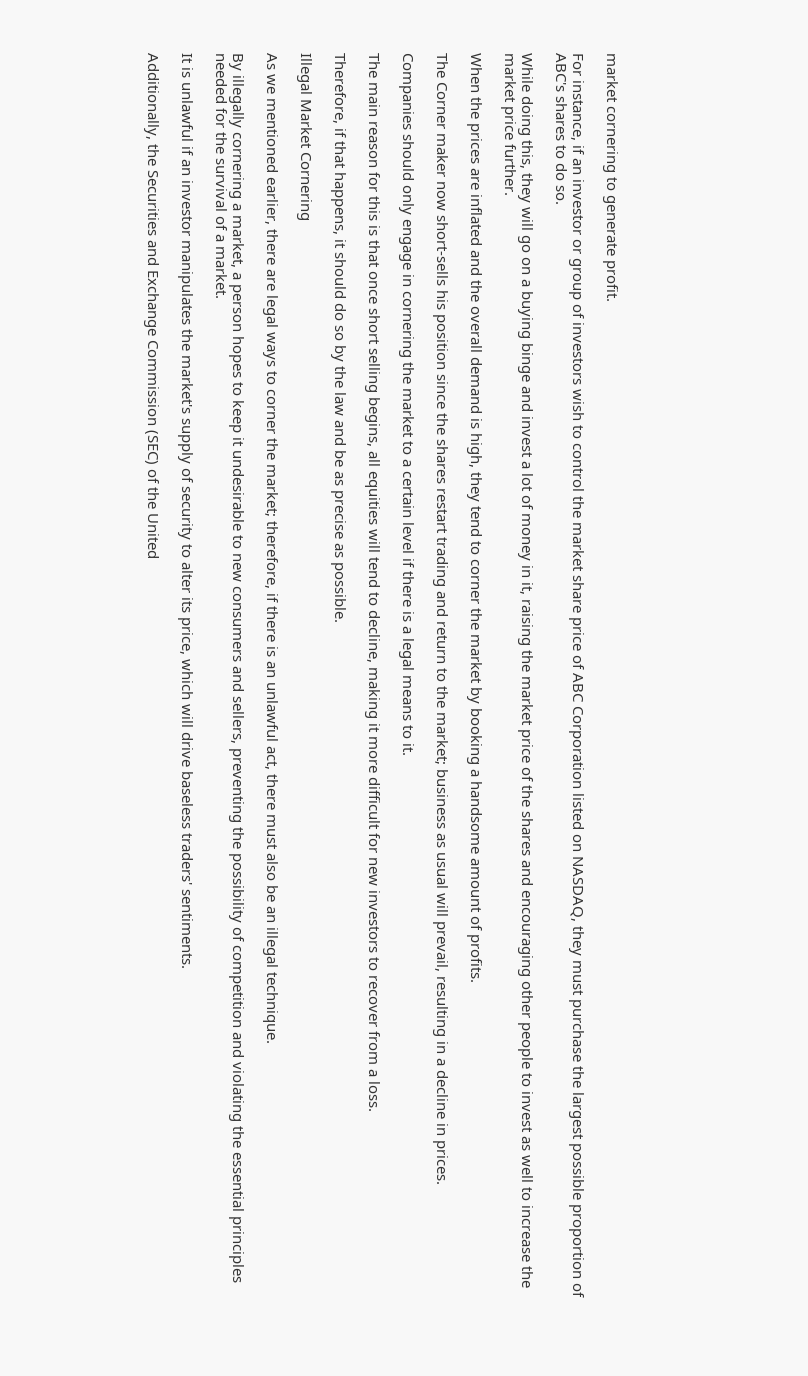market cornering to generate profit.

For instance, if an investor or group of investors wish to control the market share price of ABC Corporation listed on NASDAQ, they must purchase the largest possible proportion of ABC's shares to do so.

While doing this, they will go on a buying binge and invest a lot of money in it, raising the market price of the shares and encouraging other people to invest as well to increase the market price further.

When the prices are inflated and the overall demand is high, they tend to corner the market by booking a handsome amount of profits.

The Corner maker now short-sells his position since the shares restart trading and return to the market; business as usual will prevail, resulting in a decline in prices.

Companies should only engage in cornering the market to a certain level if there is a legal means to it.

The main reason for this is that once short selling begins, all equities will tend to decline, making it more difficult for new investors to recover from a loss.

Therefore, if that happens, it should do so by the law and be as precise as possible.

Illegal Market Cornering

As we mentioned earlier, there are legal ways to corner the market; therefore, if there is an unlawful act, there must also be an illegal technique.

By illegally cornering a market, a person hopes to keep it undesirable to new consumers and sellers, preventing the possibility of competition and violating the essential principles needed for the survival of a market.

It is unlawful if an investor manipulates the market's supply of security to alter its price, which will drive baseless traders' sentiments.

Additionally, the Securities and Exchange Commission (SEC) of the United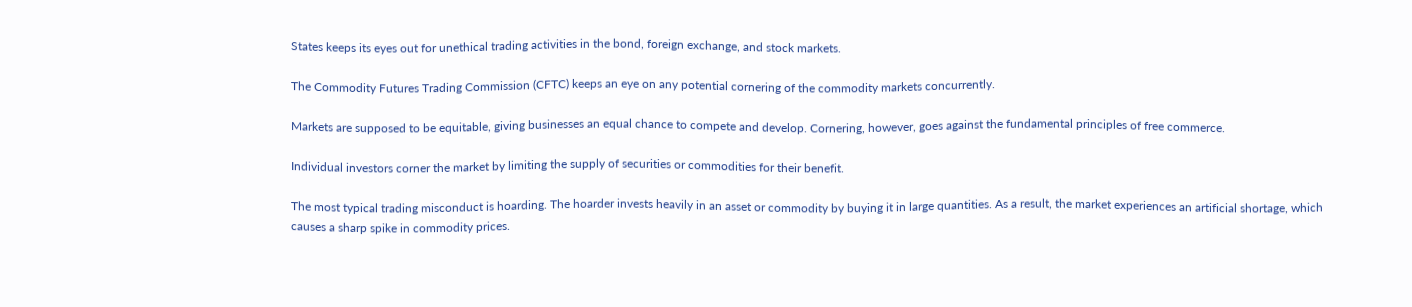States keeps its eyes out for unethical trading activities in the bond, foreign exchange, and stock markets.

The Commodity Futures Trading Commission (CFTC) keeps an eye on any potential cornering of the commodity markets concurrently.

Markets are supposed to be equitable, giving businesses an equal chance to compete and develop. Cornering, however, goes against the fundamental principles of free commerce.

Individual investors corner the market by limiting the supply of securities or commodities for their benefit.

The most typical trading misconduct is hoarding. The hoarder invests heavily in an asset or commodity by buying it in large quantities. As a result, the market experiences an artificial shortage, which causes a sharp spike in commodity prices.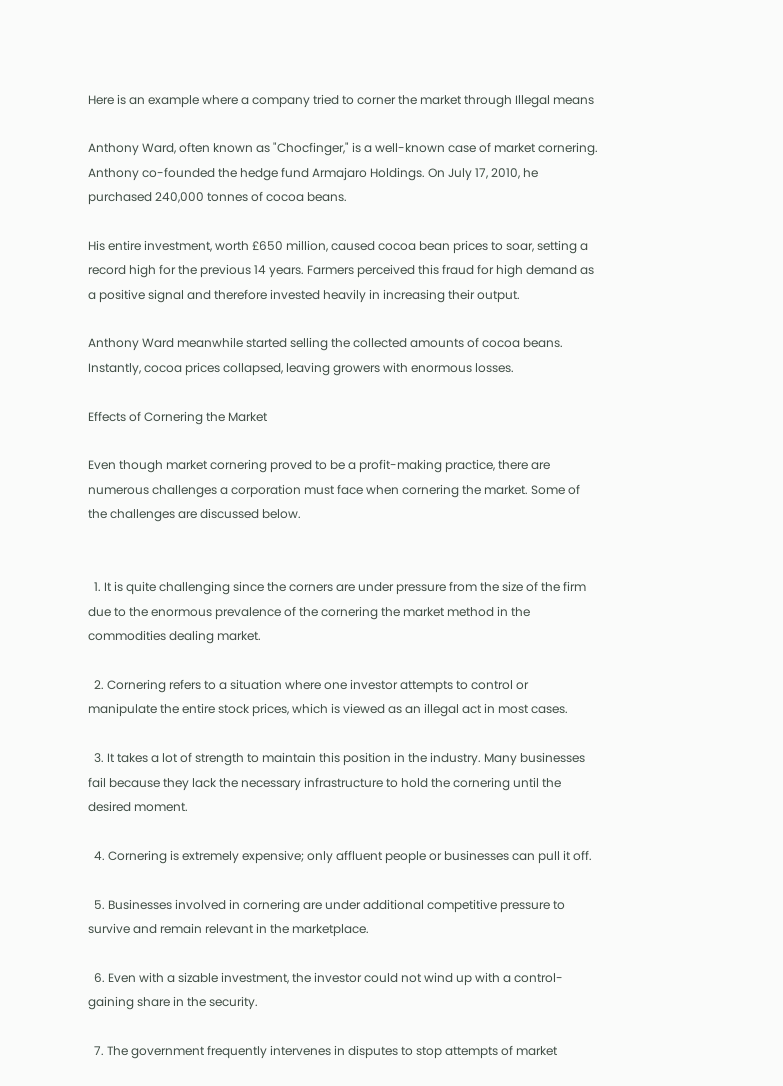Here is an example where a company tried to corner the market through Illegal means

Anthony Ward, often known as "Chocfinger," is a well-known case of market cornering. Anthony co-founded the hedge fund Armajaro Holdings. On July 17, 2010, he purchased 240,000 tonnes of cocoa beans.

His entire investment, worth £650 million, caused cocoa bean prices to soar, setting a record high for the previous 14 years. Farmers perceived this fraud for high demand as a positive signal and therefore invested heavily in increasing their output.

Anthony Ward meanwhile started selling the collected amounts of cocoa beans. Instantly, cocoa prices collapsed, leaving growers with enormous losses.

Effects of Cornering the Market

Even though market cornering proved to be a profit-making practice, there are numerous challenges a corporation must face when cornering the market. Some of the challenges are discussed below.


  1. It is quite challenging since the corners are under pressure from the size of the firm due to the enormous prevalence of the cornering the market method in the commodities dealing market.

  2. Cornering refers to a situation where one investor attempts to control or manipulate the entire stock prices, which is viewed as an illegal act in most cases.

  3. It takes a lot of strength to maintain this position in the industry. Many businesses fail because they lack the necessary infrastructure to hold the cornering until the desired moment.

  4. Cornering is extremely expensive; only affluent people or businesses can pull it off.

  5. Businesses involved in cornering are under additional competitive pressure to survive and remain relevant in the marketplace.

  6. Even with a sizable investment, the investor could not wind up with a control-gaining share in the security.

  7. The government frequently intervenes in disputes to stop attempts of market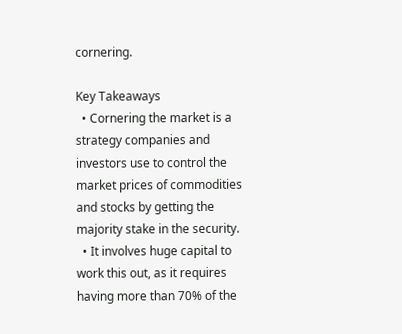cornering.

Key Takeaways
  • Cornering the market is a strategy companies and investors use to control the market prices of commodities and stocks by getting the majority stake in the security.
  • It involves huge capital to work this out, as it requires having more than 70% of the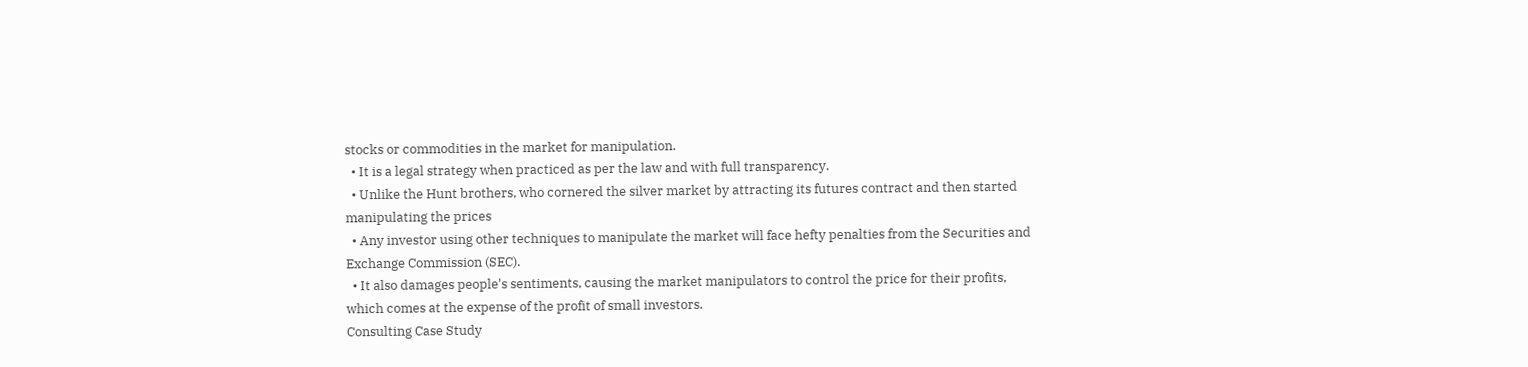stocks or commodities in the market for manipulation.
  • It is a legal strategy when practiced as per the law and with full transparency.
  • Unlike the Hunt brothers, who cornered the silver market by attracting its futures contract and then started manipulating the prices
  • Any investor using other techniques to manipulate the market will face hefty penalties from the Securities and Exchange Commission (SEC).
  • It also damages people's sentiments, causing the market manipulators to control the price for their profits, which comes at the expense of the profit of small investors.
Consulting Case Study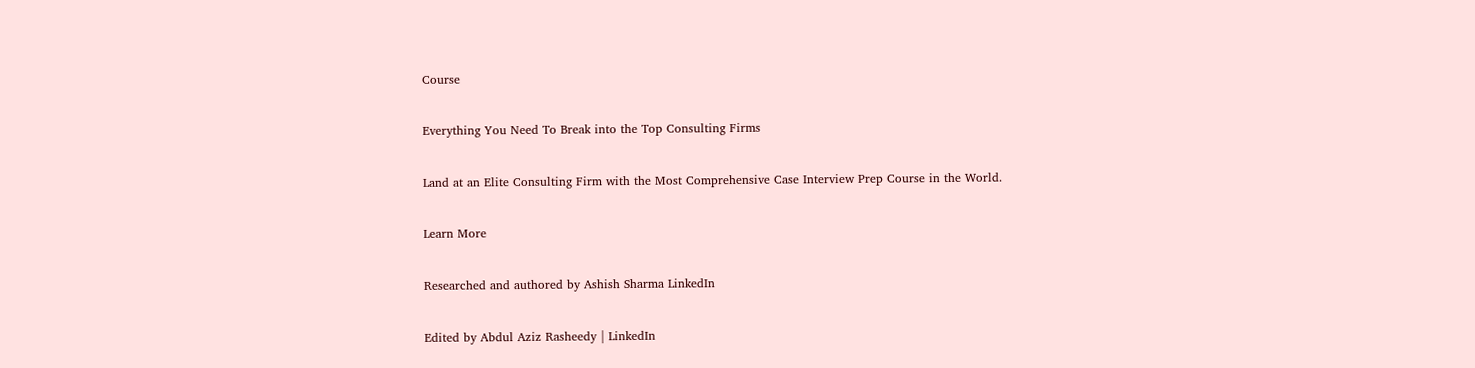Course

Everything You Need To Break into the Top Consulting Firms

Land at an Elite Consulting Firm with the Most Comprehensive Case Interview Prep Course in the World.

Learn More

Researched and authored by Ashish Sharma LinkedIn

Edited by Abdul Aziz Rasheedy | LinkedIn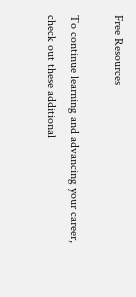Free Resources

To continue learning and advancing your career, check out these additional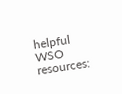helpful WSO resources: